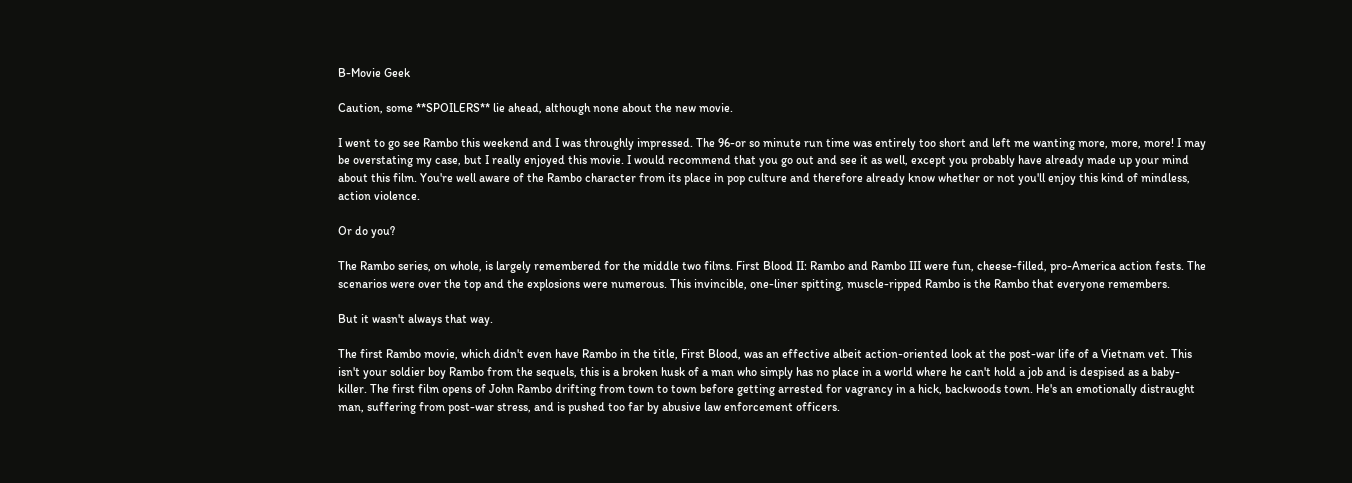B-Movie Geek

Caution, some **SPOILERS** lie ahead, although none about the new movie.

I went to go see Rambo this weekend and I was throughly impressed. The 96-or so minute run time was entirely too short and left me wanting more, more, more! I may be overstating my case, but I really enjoyed this movie. I would recommend that you go out and see it as well, except you probably have already made up your mind about this film. You're well aware of the Rambo character from its place in pop culture and therefore already know whether or not you'll enjoy this kind of mindless, action violence.

Or do you?

The Rambo series, on whole, is largely remembered for the middle two films. First Blood II: Rambo and Rambo III were fun, cheese-filled, pro-America action fests. The scenarios were over the top and the explosions were numerous. This invincible, one-liner spitting, muscle-ripped Rambo is the Rambo that everyone remembers.

But it wasn't always that way.

The first Rambo movie, which didn't even have Rambo in the title, First Blood, was an effective albeit action-oriented look at the post-war life of a Vietnam vet. This isn't your soldier boy Rambo from the sequels, this is a broken husk of a man who simply has no place in a world where he can't hold a job and is despised as a baby-killer. The first film opens of John Rambo drifting from town to town before getting arrested for vagrancy in a hick, backwoods town. He's an emotionally distraught man, suffering from post-war stress, and is pushed too far by abusive law enforcement officers.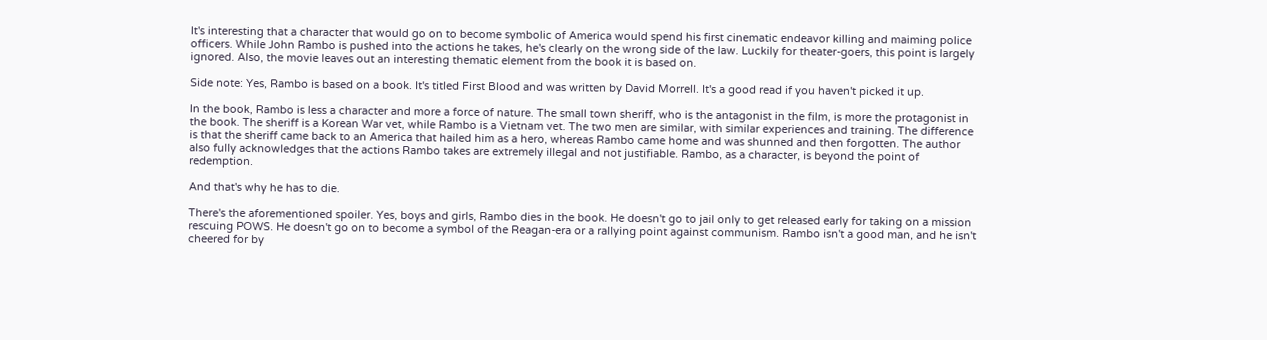It's interesting that a character that would go on to become symbolic of America would spend his first cinematic endeavor killing and maiming police officers. While John Rambo is pushed into the actions he takes, he's clearly on the wrong side of the law. Luckily for theater-goers, this point is largely ignored. Also, the movie leaves out an interesting thematic element from the book it is based on.

Side note: Yes, Rambo is based on a book. It's titled First Blood and was written by David Morrell. It's a good read if you haven't picked it up.

In the book, Rambo is less a character and more a force of nature. The small town sheriff, who is the antagonist in the film, is more the protagonist in the book. The sheriff is a Korean War vet, while Rambo is a Vietnam vet. The two men are similar, with similar experiences and training. The difference is that the sheriff came back to an America that hailed him as a hero, whereas Rambo came home and was shunned and then forgotten. The author also fully acknowledges that the actions Rambo takes are extremely illegal and not justifiable. Rambo, as a character, is beyond the point of redemption.

And that's why he has to die.

There's the aforementioned spoiler. Yes, boys and girls, Rambo dies in the book. He doesn't go to jail only to get released early for taking on a mission rescuing POWS. He doesn't go on to become a symbol of the Reagan-era or a rallying point against communism. Rambo isn't a good man, and he isn't cheered for by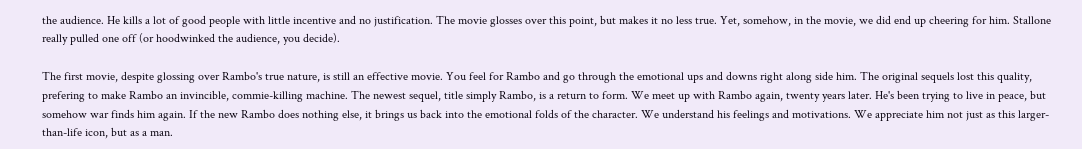the audience. He kills a lot of good people with little incentive and no justification. The movie glosses over this point, but makes it no less true. Yet, somehow, in the movie, we did end up cheering for him. Stallone really pulled one off (or hoodwinked the audience, you decide).

The first movie, despite glossing over Rambo's true nature, is still an effective movie. You feel for Rambo and go through the emotional ups and downs right along side him. The original sequels lost this quality, prefering to make Rambo an invincible, commie-killing machine. The newest sequel, title simply Rambo, is a return to form. We meet up with Rambo again, twenty years later. He's been trying to live in peace, but somehow war finds him again. If the new Rambo does nothing else, it brings us back into the emotional folds of the character. We understand his feelings and motivations. We appreciate him not just as this larger-than-life icon, but as a man.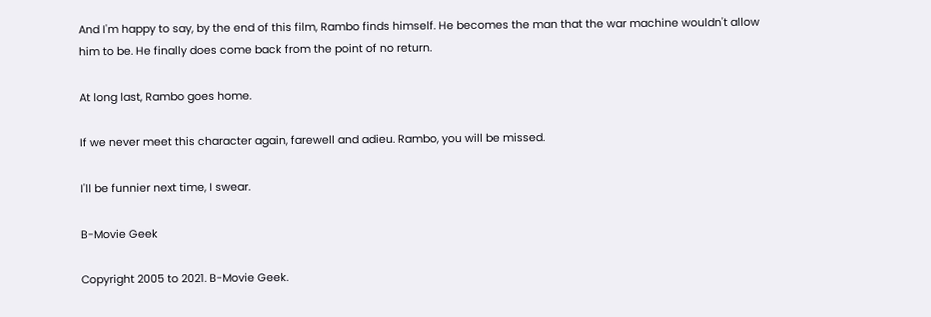And I'm happy to say, by the end of this film, Rambo finds himself. He becomes the man that the war machine wouldn't allow him to be. He finally does come back from the point of no return.

At long last, Rambo goes home.

If we never meet this character again, farewell and adieu. Rambo, you will be missed.

I'll be funnier next time, I swear.

B-Movie Geek

Copyright 2005 to 2021. B-Movie Geek.